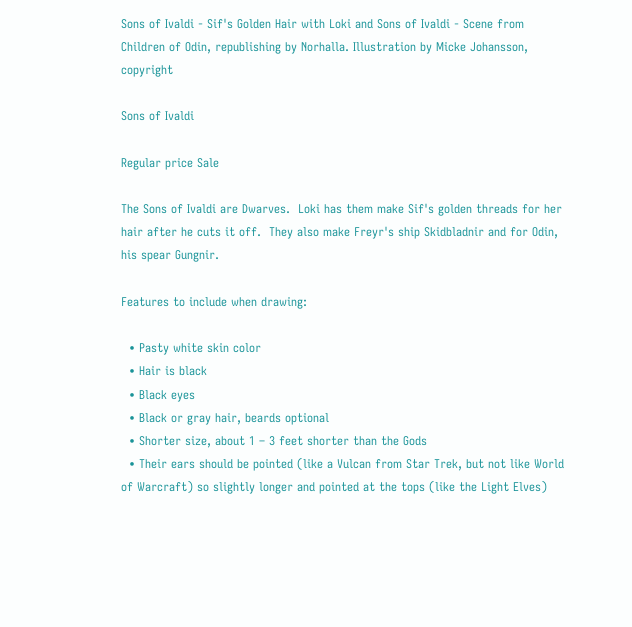Sons of Ivaldi - Sif's Golden Hair with Loki and Sons of Ivaldi - Scene from Children of Odin, republishing by Norhalla. Illustration by Micke Johansson, copyright

Sons of Ivaldi

Regular price Sale

The Sons of Ivaldi are Dwarves.  Loki has them make Sif's golden threads for her hair after he cuts it off.  They also make Freyr's ship Skidbladnir and for Odin, his spear Gungnir.

Features to include when drawing:

  • Pasty white skin color
  • Hair is black
  • Black eyes
  • Black or gray hair, beards optional
  • Shorter size, about 1 – 3 feet shorter than the Gods
  • Their ears should be pointed (like a Vulcan from Star Trek, but not like World of Warcraft) so slightly longer and pointed at the tops (like the Light Elves)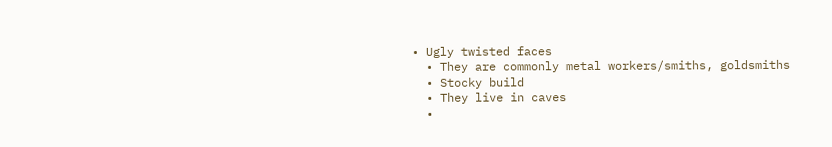• Ugly twisted faces
  • They are commonly metal workers/smiths, goldsmiths
  • Stocky build
  • They live in caves
  •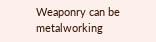Weaponry can be metalworking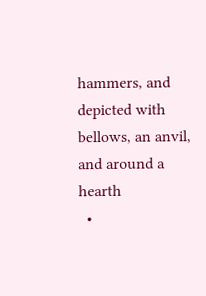hammers, and depicted with bellows, an anvil, and around a hearth
  •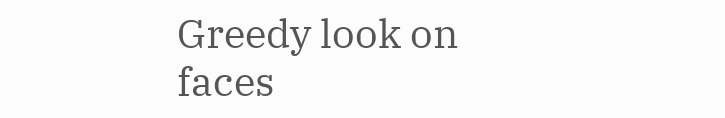Greedy look on faces